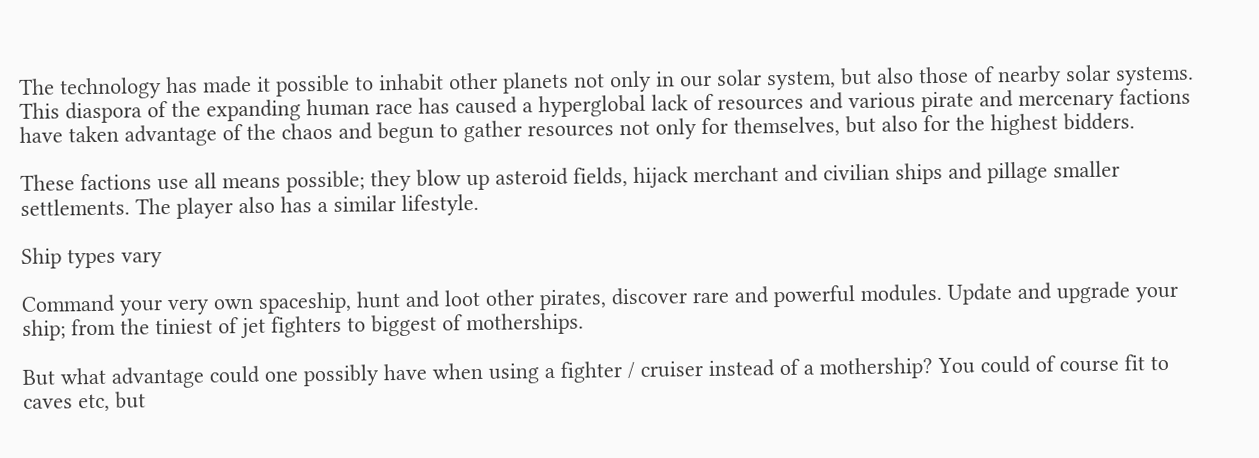The technology has made it possible to inhabit other planets not only in our solar system, but also those of nearby solar systems. This diaspora of the expanding human race has caused a hyperglobal lack of resources and various pirate and mercenary factions have taken advantage of the chaos and begun to gather resources not only for themselves, but also for the highest bidders.

These factions use all means possible; they blow up asteroid fields, hijack merchant and civilian ships and pillage smaller settlements. The player also has a similar lifestyle.

Ship types vary

Command your very own spaceship, hunt and loot other pirates, discover rare and powerful modules. Update and upgrade your ship; from the tiniest of jet fighters to biggest of motherships.

But what advantage could one possibly have when using a fighter / cruiser instead of a mothership? You could of course fit to caves etc, but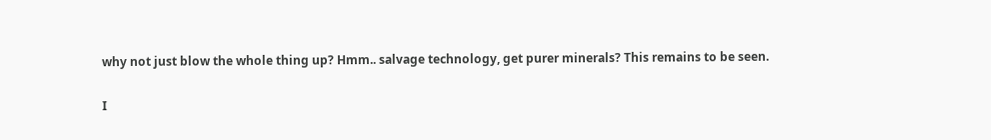why not just blow the whole thing up? Hmm.. salvage technology, get purer minerals? This remains to be seen.

I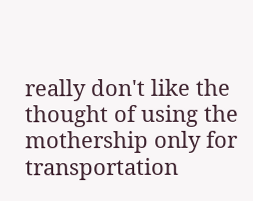really don't like the thought of using the mothership only for transportation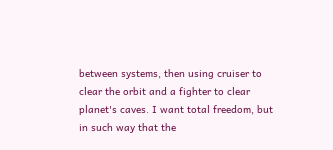between systems, then using cruiser to clear the orbit and a fighter to clear planet's caves. I want total freedom, but in such way that the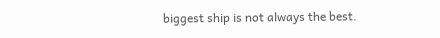biggest ship is not always the best.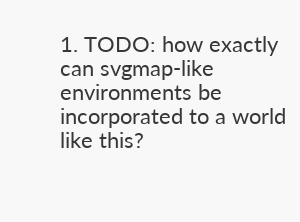1. TODO: how exactly can svgmap-like environments be incorporated to a world like this?